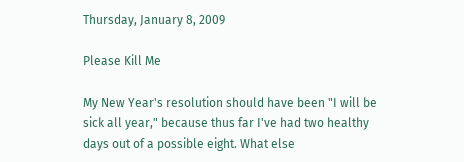Thursday, January 8, 2009

Please Kill Me

My New Year's resolution should have been "I will be sick all year," because thus far I've had two healthy days out of a possible eight. What else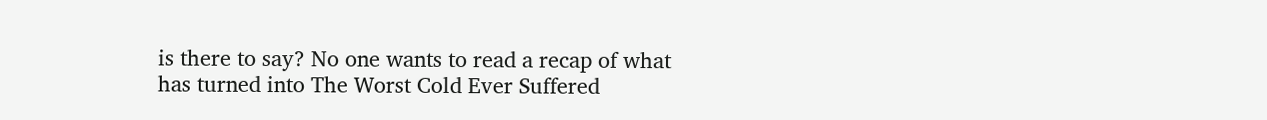is there to say? No one wants to read a recap of what has turned into The Worst Cold Ever Suffered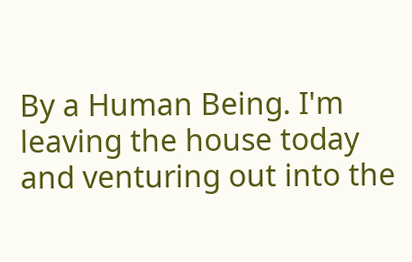By a Human Being. I'm leaving the house today and venturing out into the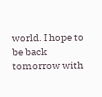world. I hope to be back tomorrow with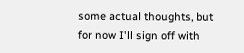some actual thoughts, but for now I'll sign off with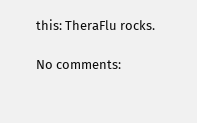this: TheraFlu rocks.

No comments: